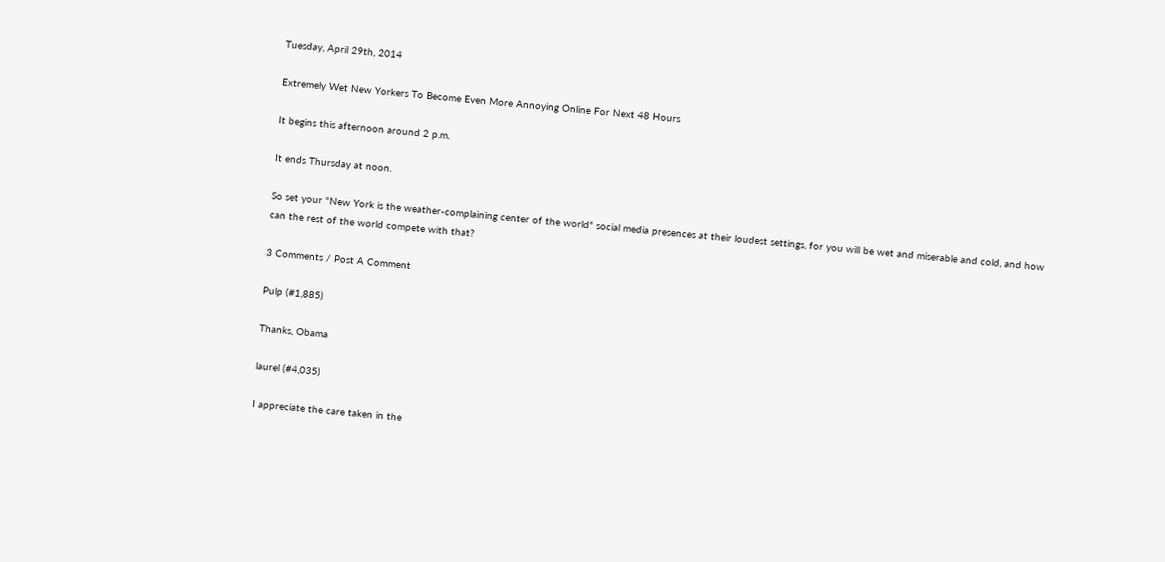Tuesday, April 29th, 2014

Extremely Wet New Yorkers To Become Even More Annoying Online For Next 48 Hours

It begins this afternoon around 2 p.m.

It ends Thursday at noon.

So set your "New York is the weather-complaining center of the world" social media presences at their loudest settings, for you will be wet and miserable and cold, and how can the rest of the world compete with that?

3 Comments / Post A Comment

Pulp (#1,885)

Thanks, Obama

laurel (#4,035)

I appreciate the care taken in the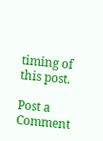timing of this post.

Post a Comment